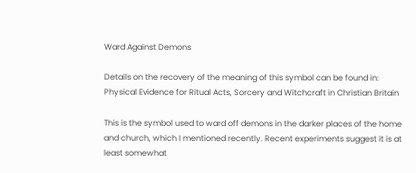Ward Against Demons

Details on the recovery of the meaning of this symbol can be found in:
Physical Evidence for Ritual Acts, Sorcery and Witchcraft in Christian Britain

This is the symbol used to ward off demons in the darker places of the home and church, which I mentioned recently. Recent experiments suggest it is at least somewhat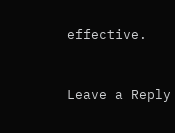effective.


Leave a Reply